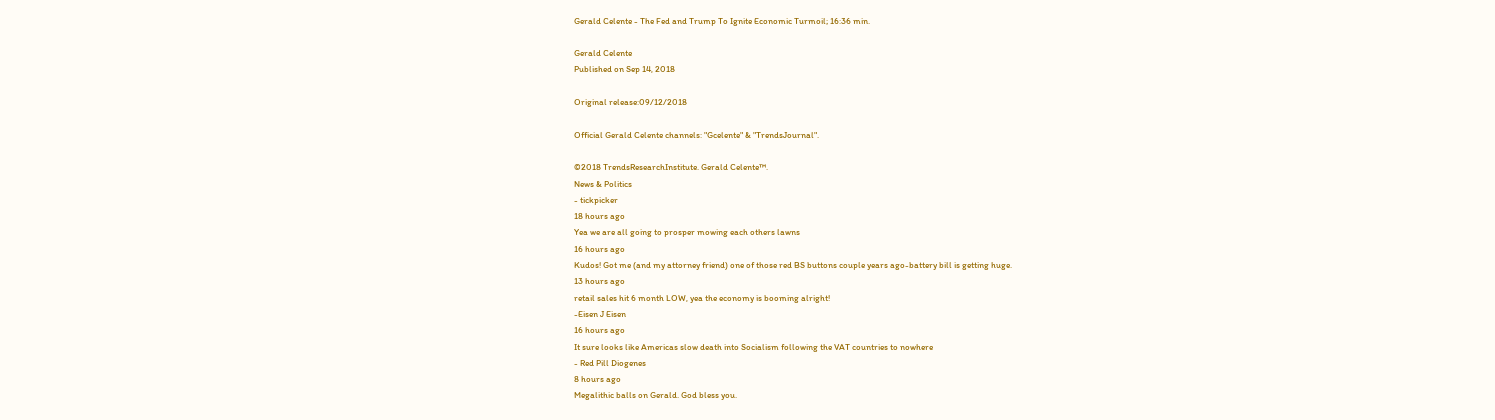Gerald Celente - The Fed and Trump To Ignite Economic Turmoil; 16:36 min.

Gerald Celente
Published on Sep 14, 2018

Original release:09/12/2018

Official Gerald Celente channels: "Gcelente" & "TrendsJournal".

©2018 TrendsResearchInstitute. Gerald Celente™.
News & Politics
- tickpicker
18 hours ago
Yea we are all going to prosper mowing each others lawns
16 hours ago
Kudos! Got me (and my attorney friend) one of those red BS buttons couple years ago-battery bill is getting huge.
13 hours ago
retail sales hit 6 month LOW, yea the economy is booming alright!
-Eisen J Eisen
16 hours ago
It sure looks like Americas slow death into Socialism following the VAT countries to nowhere
- Red Pill Diogenes
8 hours ago
Megalithic balls on Gerald. God bless you.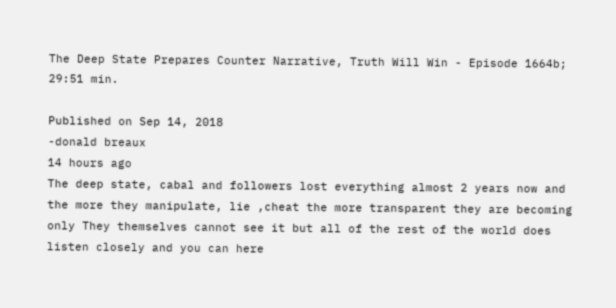The Deep State Prepares Counter Narrative, Truth Will Win - Episode 1664b; 29:51 min.

Published on Sep 14, 2018
-donald breaux
14 hours ago
The deep state, cabal and followers lost everything almost 2 years now and the more they manipulate, lie ,cheat the more transparent they are becoming only They themselves cannot see it but all of the rest of the world does listen closely and you can here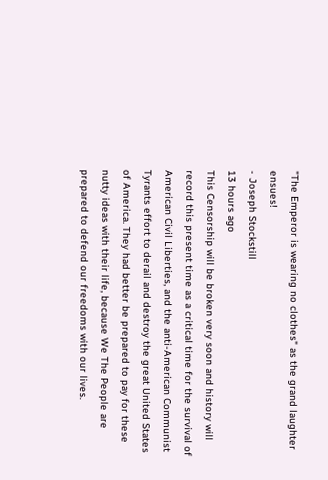"The Emperor is wearing no clothes" as the grand laughter ensues!
- Joseph Stockstill
13 hours ago
This Censorship will be broken very soon and history will record this present time as a critical time for the survival of American Civil Liberties, and the anti-American Communist Tyrants effort to derail and destroy the great United States of America. They had better be prepared to pay for these nutty ideas with their life, because We The People are prepared to defend our freedoms with our lives.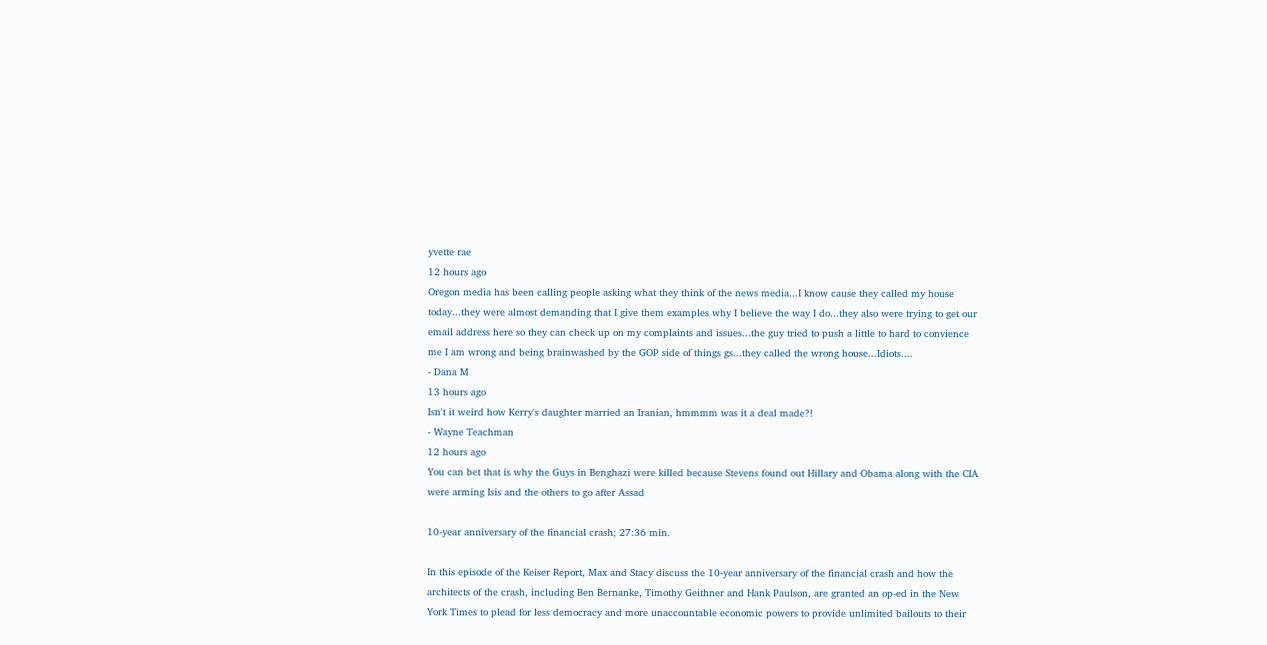yvette rae
12 hours ago
Oregon media has been calling people asking what they think of the news media...I know cause they called my house today...they were almost demanding that I give them examples why I believe the way I do...they also were trying to get our email address here so they can check up on my complaints and issues...the guy tried to push a little to hard to convience me I am wrong and being brainwashed by the GOP side of things gs...they called the wrong house...Idiots....
- Dana M
13 hours ago
Isn't it weird how Kerry's daughter married an Iranian, hmmmm was it a deal made?!
- Wayne Teachman
12 hours ago
You can bet that is why the Guys in Benghazi were killed because Stevens found out Hillary and Obama along with the CIA were arming Isis and the others to go after Assad

10-year anniversary of the financial crash; 27:36 min.

In this episode of the Keiser Report, Max and Stacy discuss the 10-year anniversary of the financial crash and how the architects of the crash, including Ben Bernanke, Timothy Geithner and Hank Paulson, are granted an op-ed in the New York Times to plead for less democracy and more unaccountable economic powers to provide unlimited bailouts to their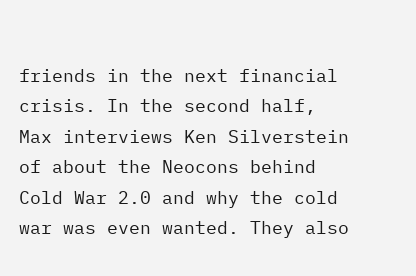friends in the next financial crisis. In the second half, Max interviews Ken Silverstein of about the Neocons behind Cold War 2.0 and why the cold war was even wanted. They also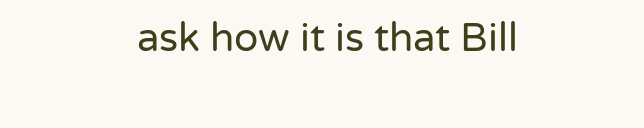ask how it is that Bill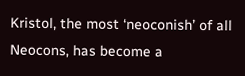Kristol, the most ‘neoconish’ of all Neocons, has become a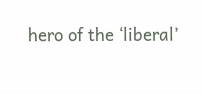hero of the ‘liberal’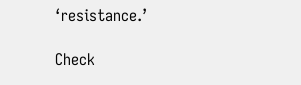‘resistance.’

Check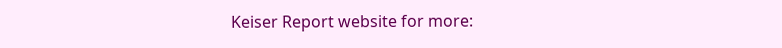Keiser Report website for more: